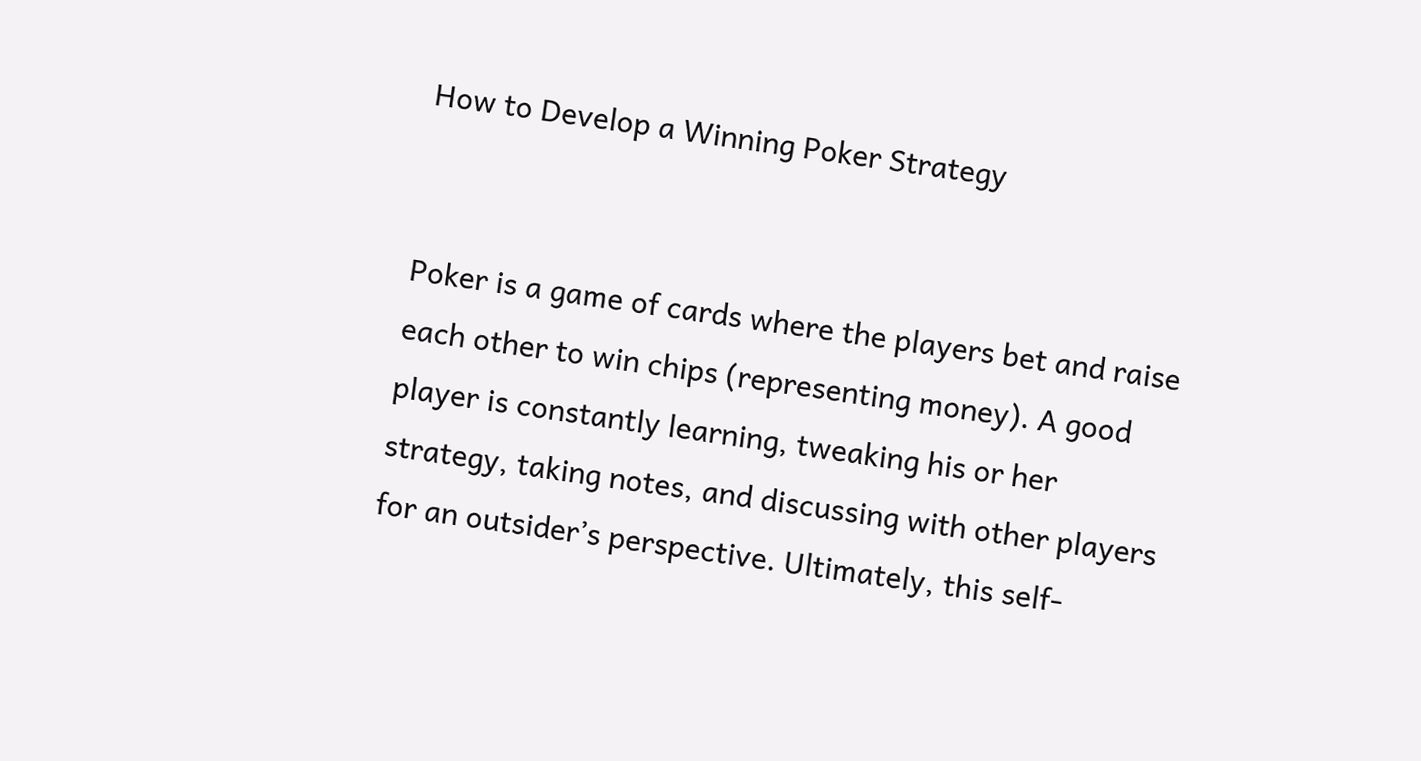How to Develop a Winning Poker Strategy


Poker is a game of cards where the players bet and raise each other to win chips (representing money). A good player is constantly learning, tweaking his or her strategy, taking notes, and discussing with other players for an outsider’s perspective. Ultimately, this self-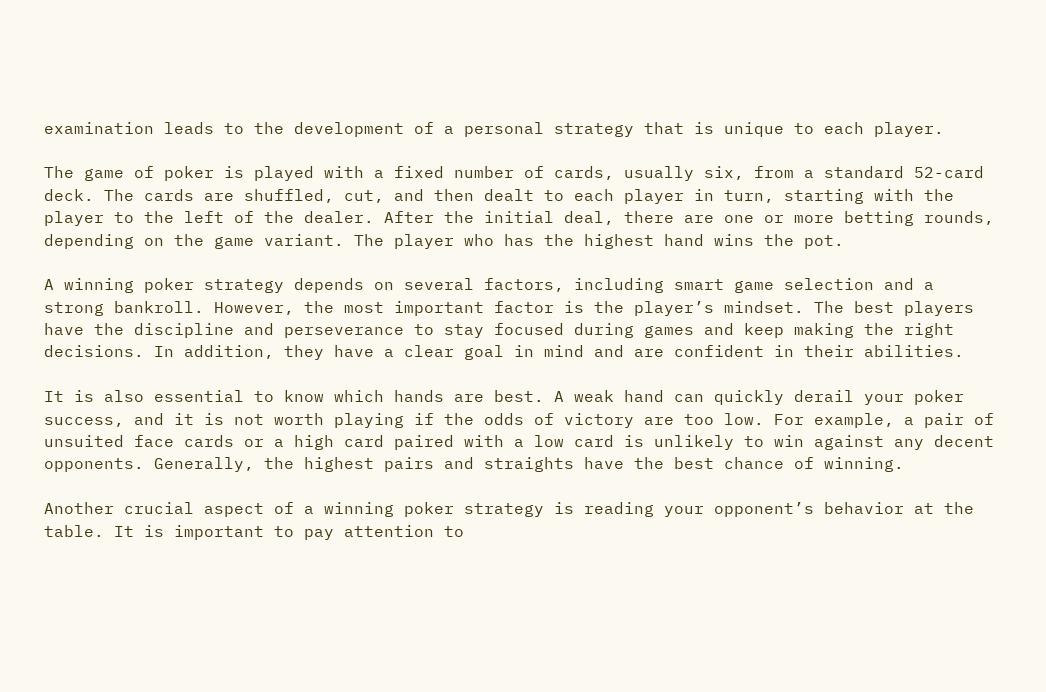examination leads to the development of a personal strategy that is unique to each player.

The game of poker is played with a fixed number of cards, usually six, from a standard 52-card deck. The cards are shuffled, cut, and then dealt to each player in turn, starting with the player to the left of the dealer. After the initial deal, there are one or more betting rounds, depending on the game variant. The player who has the highest hand wins the pot.

A winning poker strategy depends on several factors, including smart game selection and a strong bankroll. However, the most important factor is the player’s mindset. The best players have the discipline and perseverance to stay focused during games and keep making the right decisions. In addition, they have a clear goal in mind and are confident in their abilities.

It is also essential to know which hands are best. A weak hand can quickly derail your poker success, and it is not worth playing if the odds of victory are too low. For example, a pair of unsuited face cards or a high card paired with a low card is unlikely to win against any decent opponents. Generally, the highest pairs and straights have the best chance of winning.

Another crucial aspect of a winning poker strategy is reading your opponent’s behavior at the table. It is important to pay attention to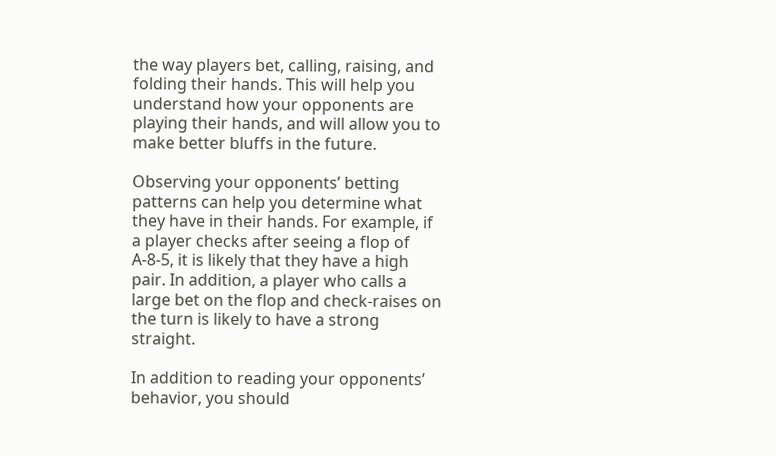the way players bet, calling, raising, and folding their hands. This will help you understand how your opponents are playing their hands, and will allow you to make better bluffs in the future.

Observing your opponents’ betting patterns can help you determine what they have in their hands. For example, if a player checks after seeing a flop of A-8-5, it is likely that they have a high pair. In addition, a player who calls a large bet on the flop and check-raises on the turn is likely to have a strong straight.

In addition to reading your opponents’ behavior, you should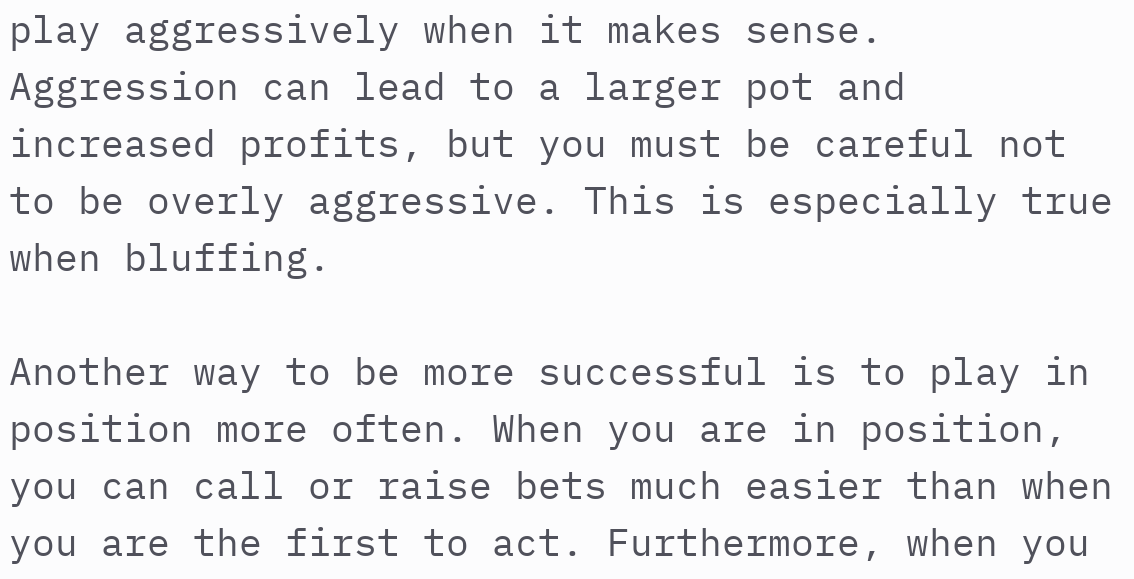play aggressively when it makes sense. Aggression can lead to a larger pot and increased profits, but you must be careful not to be overly aggressive. This is especially true when bluffing.

Another way to be more successful is to play in position more often. When you are in position, you can call or raise bets much easier than when you are the first to act. Furthermore, when you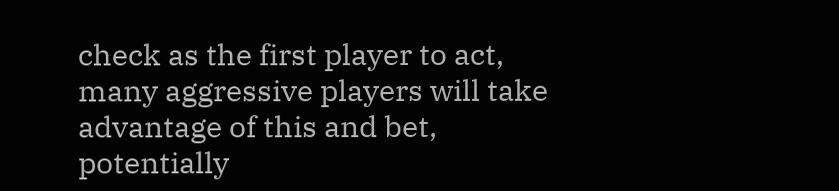check as the first player to act, many aggressive players will take advantage of this and bet, potentially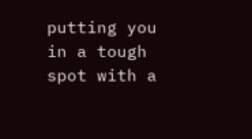putting you in a tough spot with a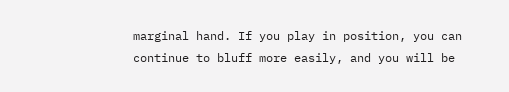marginal hand. If you play in position, you can continue to bluff more easily, and you will be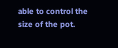able to control the size of the pot.